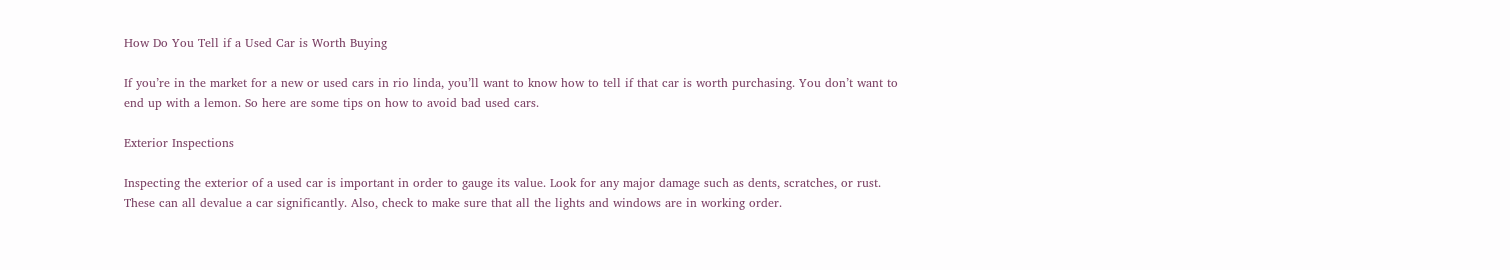How Do You Tell if a Used Car is Worth Buying

If you’re in the market for a new or used cars in rio linda, you’ll want to know how to tell if that car is worth purchasing. You don’t want to end up with a lemon. So here are some tips on how to avoid bad used cars.

Exterior Inspections

Inspecting the exterior of a used car is important in order to gauge its value. Look for any major damage such as dents, scratches, or rust. These can all devalue a car significantly. Also, check to make sure that all the lights and windows are in working order.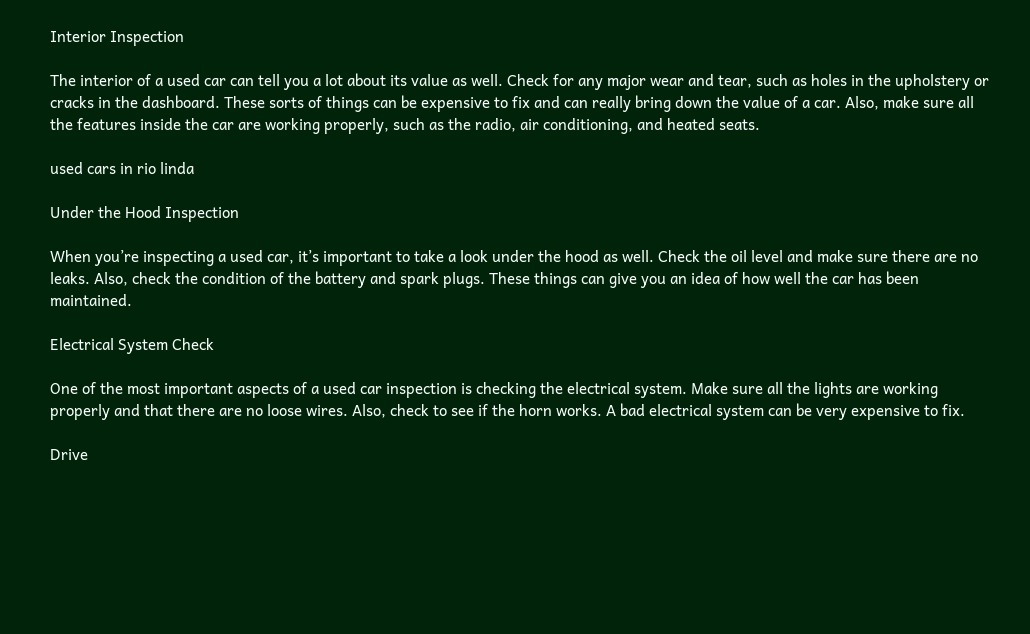Interior Inspection

The interior of a used car can tell you a lot about its value as well. Check for any major wear and tear, such as holes in the upholstery or cracks in the dashboard. These sorts of things can be expensive to fix and can really bring down the value of a car. Also, make sure all the features inside the car are working properly, such as the radio, air conditioning, and heated seats.

used cars in rio linda

Under the Hood Inspection

When you’re inspecting a used car, it’s important to take a look under the hood as well. Check the oil level and make sure there are no leaks. Also, check the condition of the battery and spark plugs. These things can give you an idea of how well the car has been maintained.

Electrical System Check

One of the most important aspects of a used car inspection is checking the electrical system. Make sure all the lights are working properly and that there are no loose wires. Also, check to see if the horn works. A bad electrical system can be very expensive to fix.

Drive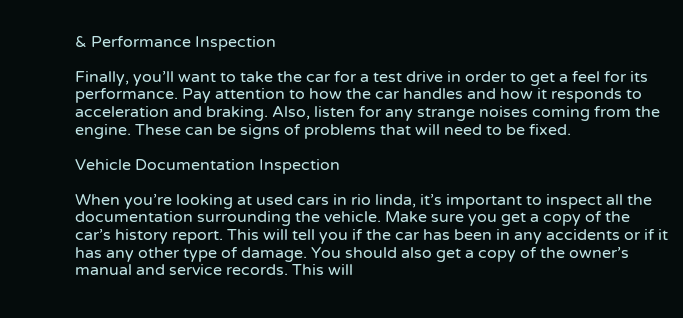& Performance Inspection

Finally, you’ll want to take the car for a test drive in order to get a feel for its performance. Pay attention to how the car handles and how it responds to acceleration and braking. Also, listen for any strange noises coming from the engine. These can be signs of problems that will need to be fixed.

Vehicle Documentation Inspection

When you’re looking at used cars in rio linda, it’s important to inspect all the documentation surrounding the vehicle. Make sure you get a copy of the car’s history report. This will tell you if the car has been in any accidents or if it has any other type of damage. You should also get a copy of the owner’s manual and service records. This will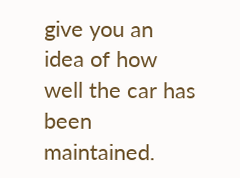give you an idea of how well the car has been maintained.